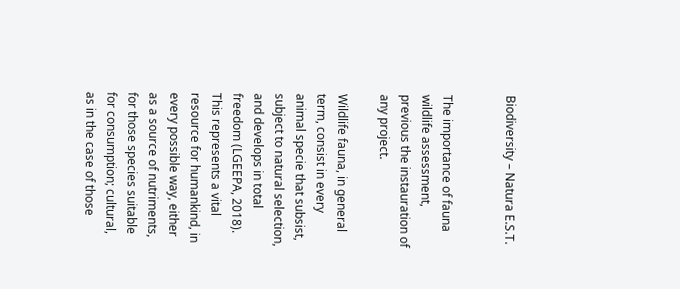Biodiversity – Natura E.S.T.


The importance of fauna wildlife assessment, previous the instauration of any project.

Wildlife fauna, in general term, consist in every animal specie that subsist, subject to natural selection, and develops in total freedom (LGEEPA, 2018). This represents a vital resource for humankind, in every possible way, either as a source of nutriments, for those species suitable for consumption; cultural, as in the case of those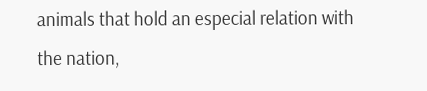animals that hold an especial relation with the nation,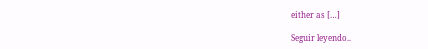either as […]

Seguir leyendo..